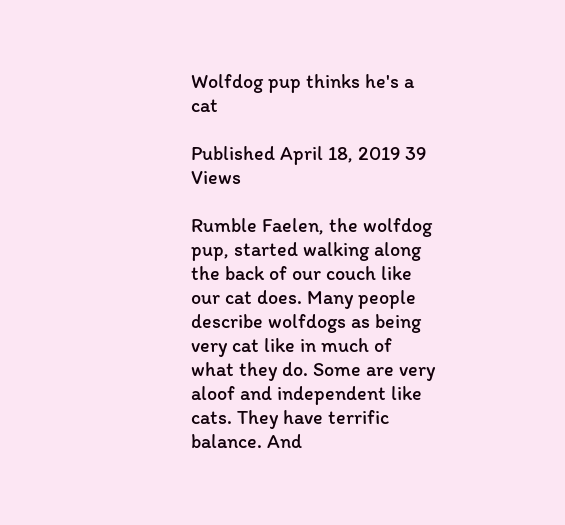Wolfdog pup thinks he's a cat

Published April 18, 2019 39 Views

Rumble Faelen, the wolfdog pup, started walking along the back of our couch like our cat does. Many people describe wolfdogs as being very cat like in much of what they do. Some are very aloof and independent like cats. They have terrific balance. And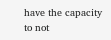have the capacity to not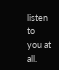listen to you at all.